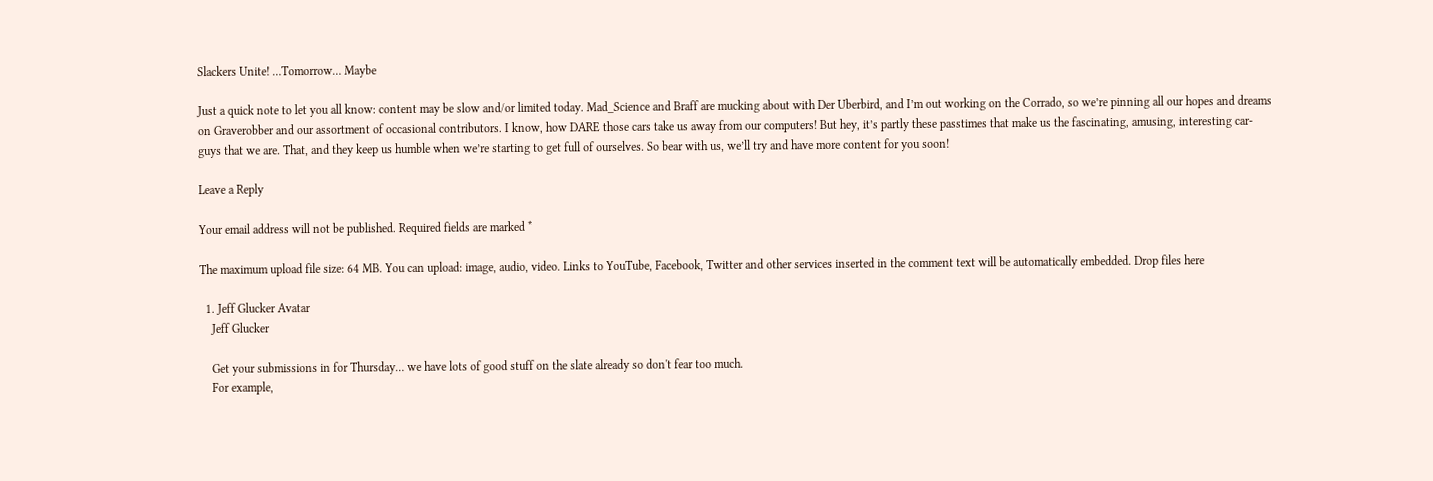Slackers Unite! …Tomorrow… Maybe

Just a quick note to let you all know: content may be slow and/or limited today. Mad_Science and Braff are mucking about with Der Uberbird, and I’m out working on the Corrado, so we’re pinning all our hopes and dreams on Graverobber and our assortment of occasional contributors. I know, how DARE those cars take us away from our computers! But hey, it’s partly these passtimes that make us the fascinating, amusing, interesting car-guys that we are. That, and they keep us humble when we’re starting to get full of ourselves. So bear with us, we’ll try and have more content for you soon!

Leave a Reply

Your email address will not be published. Required fields are marked *

The maximum upload file size: 64 MB. You can upload: image, audio, video. Links to YouTube, Facebook, Twitter and other services inserted in the comment text will be automatically embedded. Drop files here

  1. Jeff Glucker Avatar
    Jeff Glucker

    Get your submissions in for Thursday… we have lots of good stuff on the slate already so don't fear too much.
    For example,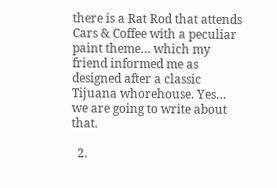there is a Rat Rod that attends Cars & Coffee with a peculiar paint theme… which my friend informed me as designed after a classic Tijuana whorehouse. Yes… we are going to write about that.

  2.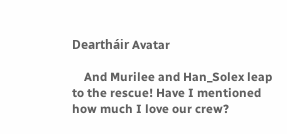Deartháir Avatar

    And Murilee and Han_Solex leap to the rescue! Have I mentioned how much I love our crew?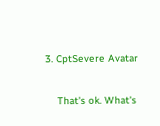3. CptSevere Avatar

    That's ok. What's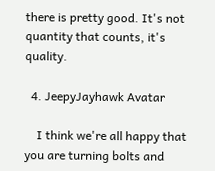there is pretty good. It's not quantity that counts, it's quality.

  4. JeepyJayhawk Avatar

    I think we're all happy that you are turning bolts and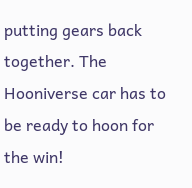putting gears back together. The Hooniverse car has to be ready to hoon for the win!